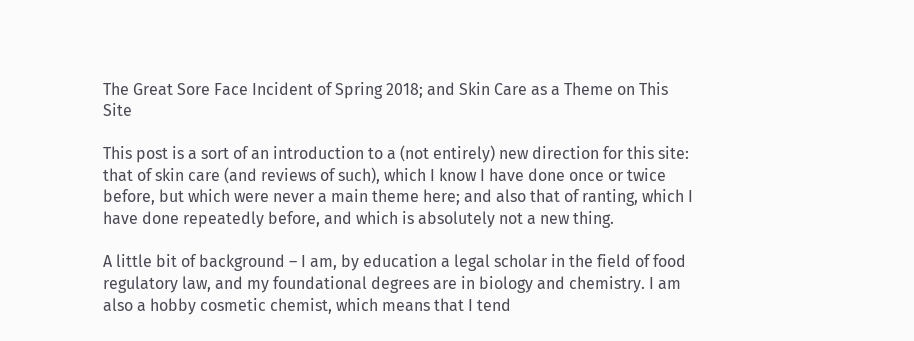The Great Sore Face Incident of Spring 2018; and Skin Care as a Theme on This Site

This post is a sort of an introduction to a (not entirely) new direction for this site: that of skin care (and reviews of such), which I know I have done once or twice before, but which were never a main theme here; and also that of ranting, which I have done repeatedly before, and which is absolutely not a new thing.

A little bit of background – I am, by education a legal scholar in the field of food regulatory law, and my foundational degrees are in biology and chemistry. I am also a hobby cosmetic chemist, which means that I tend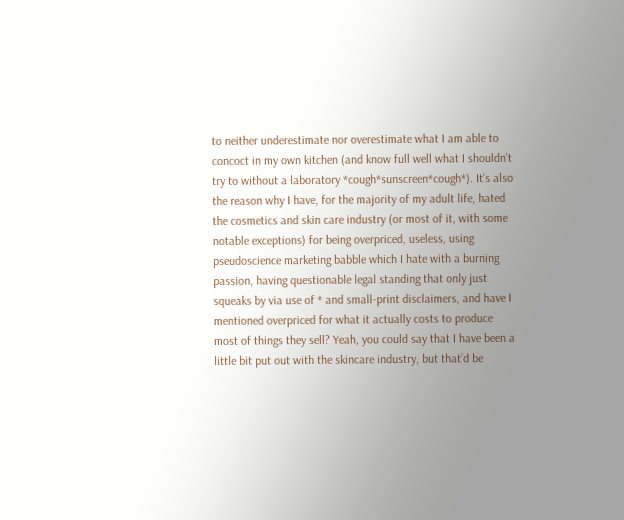to neither underestimate nor overestimate what I am able to concoct in my own kitchen (and know full well what I shouldn’t try to without a laboratory *cough*sunscreen*cough*). It’s also the reason why I have, for the majority of my adult life, hated the cosmetics and skin care industry (or most of it, with some notable exceptions) for being overpriced, useless, using pseudoscience marketing babble which I hate with a burning passion, having questionable legal standing that only just squeaks by via use of * and small-print disclaimers, and have I mentioned overpriced for what it actually costs to produce most of things they sell? Yeah, you could say that I have been a little bit put out with the skincare industry, but that’d be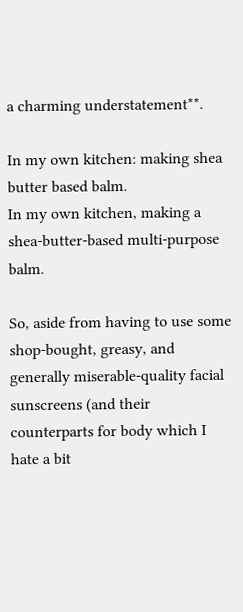a charming understatement**.

In my own kitchen: making shea butter based balm.
In my own kitchen, making a shea-butter-based multi-purpose balm.

So, aside from having to use some shop-bought, greasy, and generally miserable-quality facial sunscreens (and their counterparts for body which I hate a bit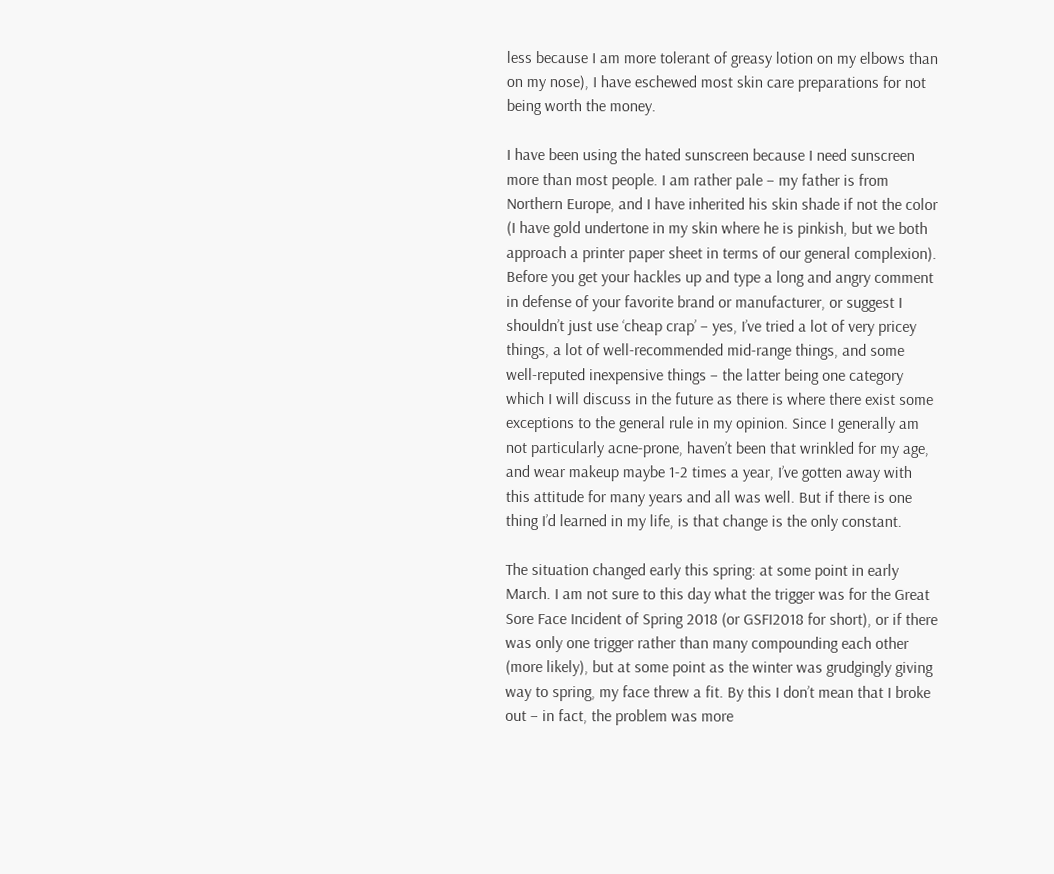less because I am more tolerant of greasy lotion on my elbows than on my nose), I have eschewed most skin care preparations for not being worth the money.

I have been using the hated sunscreen because I need sunscreen more than most people. I am rather pale – my father is from Northern Europe, and I have inherited his skin shade if not the color (I have gold undertone in my skin where he is pinkish, but we both approach a printer paper sheet in terms of our general complexion). Before you get your hackles up and type a long and angry comment in defense of your favorite brand or manufacturer, or suggest I shouldn’t just use ‘cheap crap’ – yes, I’ve tried a lot of very pricey things, a lot of well-recommended mid-range things, and some well-reputed inexpensive things – the latter being one category which I will discuss in the future as there is where there exist some exceptions to the general rule in my opinion. Since I generally am not particularly acne-prone, haven’t been that wrinkled for my age, and wear makeup maybe 1-2 times a year, I’ve gotten away with this attitude for many years and all was well. But if there is one thing I’d learned in my life, is that change is the only constant.

The situation changed early this spring: at some point in early March. I am not sure to this day what the trigger was for the Great Sore Face Incident of Spring 2018 (or GSFI2018 for short), or if there was only one trigger rather than many compounding each other (more likely), but at some point as the winter was grudgingly giving way to spring, my face threw a fit. By this I don’t mean that I broke out – in fact, the problem was more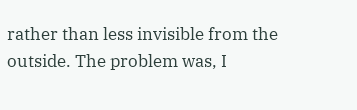rather than less invisible from the outside. The problem was, I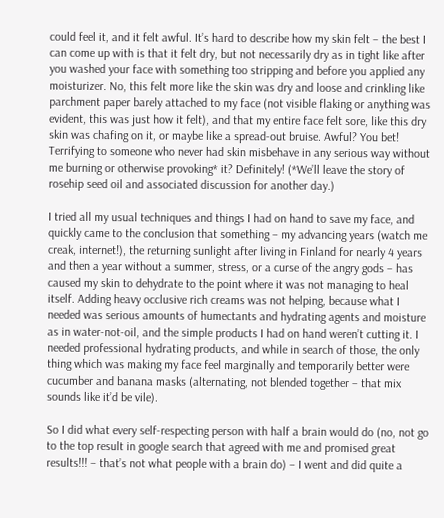could feel it, and it felt awful. It’s hard to describe how my skin felt – the best I can come up with is that it felt dry, but not necessarily dry as in tight like after you washed your face with something too stripping and before you applied any moisturizer. No, this felt more like the skin was dry and loose and crinkling like parchment paper barely attached to my face (not visible flaking or anything was evident, this was just how it felt), and that my entire face felt sore, like this dry skin was chafing on it, or maybe like a spread-out bruise. Awful? You bet! Terrifying to someone who never had skin misbehave in any serious way without me burning or otherwise provoking* it? Definitely! (*We’ll leave the story of rosehip seed oil and associated discussion for another day.)

I tried all my usual techniques and things I had on hand to save my face, and quickly came to the conclusion that something – my advancing years (watch me creak, internet!), the returning sunlight after living in Finland for nearly 4 years and then a year without a summer, stress, or a curse of the angry gods – has caused my skin to dehydrate to the point where it was not managing to heal itself. Adding heavy occlusive rich creams was not helping, because what I needed was serious amounts of humectants and hydrating agents and moisture as in water-not-oil, and the simple products I had on hand weren’t cutting it. I needed professional hydrating products, and while in search of those, the only thing which was making my face feel marginally and temporarily better were cucumber and banana masks (alternating, not blended together – that mix sounds like it’d be vile).

So I did what every self-respecting person with half a brain would do (no, not go to the top result in google search that agreed with me and promised great results!!! – that’s not what people with a brain do) – I went and did quite a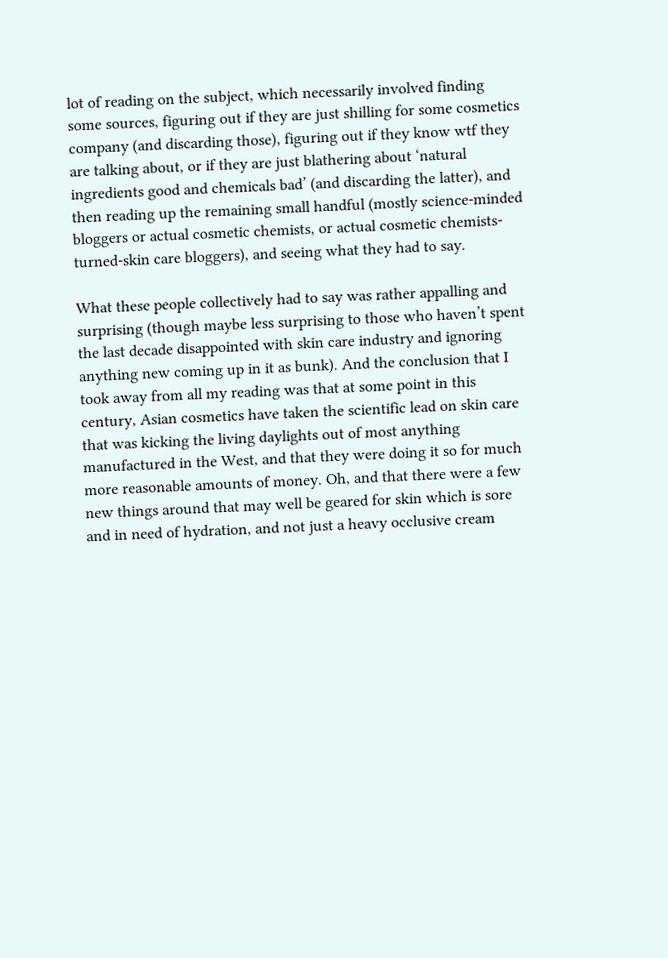lot of reading on the subject, which necessarily involved finding some sources, figuring out if they are just shilling for some cosmetics company (and discarding those), figuring out if they know wtf they are talking about, or if they are just blathering about ‘natural ingredients good and chemicals bad’ (and discarding the latter), and then reading up the remaining small handful (mostly science-minded bloggers or actual cosmetic chemists, or actual cosmetic chemists-turned-skin care bloggers), and seeing what they had to say.

What these people collectively had to say was rather appalling and surprising (though maybe less surprising to those who haven’t spent the last decade disappointed with skin care industry and ignoring anything new coming up in it as bunk). And the conclusion that I took away from all my reading was that at some point in this century, Asian cosmetics have taken the scientific lead on skin care that was kicking the living daylights out of most anything manufactured in the West, and that they were doing it so for much more reasonable amounts of money. Oh, and that there were a few new things around that may well be geared for skin which is sore and in need of hydration, and not just a heavy occlusive cream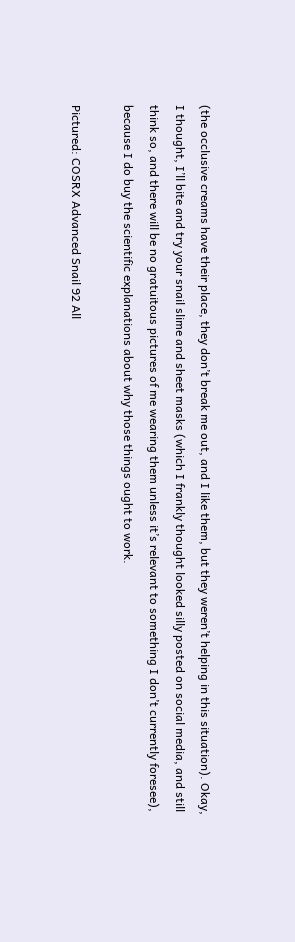(the occlusive creams have their place, they don’t break me out, and I like them, but they weren’t helping in this situation). Okay, I thought, I’ll bite and try your snail slime and sheet masks (which I frankly thought looked silly posted on social media, and still think so, and there will be no gratuitous pictures of me wearing them unless it’s relevant to something I don’t currently foresee), because I do buy the scientific explanations about why those things ought to work.

Pictured: COSRX Advanced Snail 92 All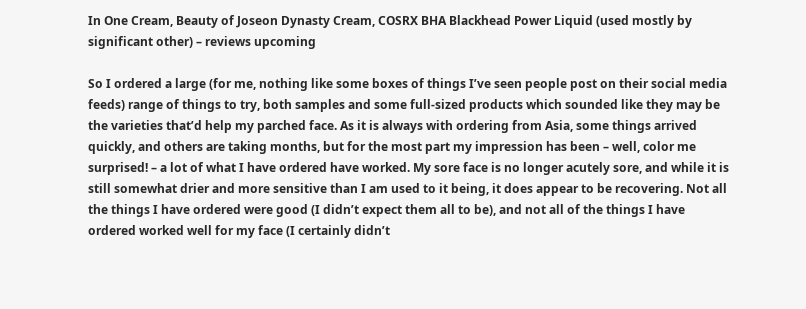In One Cream, Beauty of Joseon Dynasty Cream, COSRX BHA Blackhead Power Liquid (used mostly by significant other) – reviews upcoming

So I ordered a large (for me, nothing like some boxes of things I’ve seen people post on their social media feeds) range of things to try, both samples and some full-sized products which sounded like they may be the varieties that’d help my parched face. As it is always with ordering from Asia, some things arrived quickly, and others are taking months, but for the most part my impression has been – well, color me surprised! – a lot of what I have ordered have worked. My sore face is no longer acutely sore, and while it is still somewhat drier and more sensitive than I am used to it being, it does appear to be recovering. Not all the things I have ordered were good (I didn’t expect them all to be), and not all of the things I have ordered worked well for my face (I certainly didn’t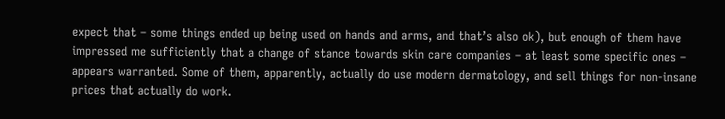expect that – some things ended up being used on hands and arms, and that’s also ok), but enough of them have impressed me sufficiently that a change of stance towards skin care companies – at least some specific ones – appears warranted. Some of them, apparently, actually do use modern dermatology, and sell things for non-insane prices that actually do work.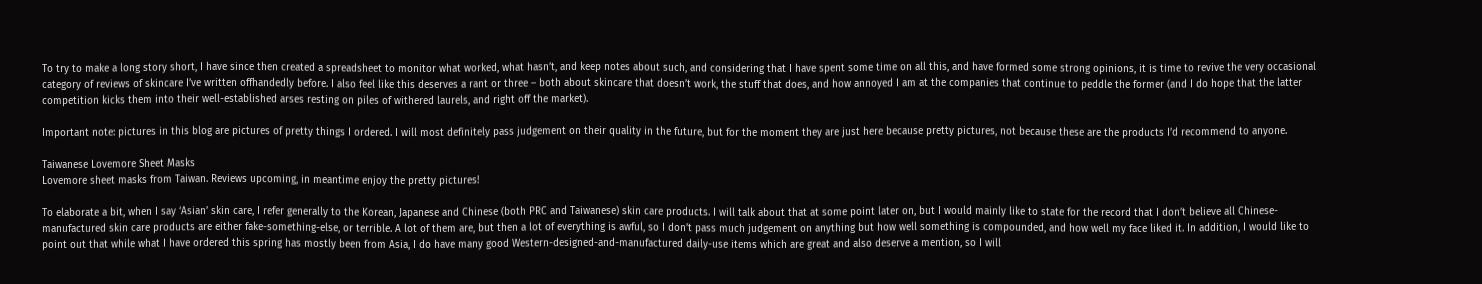To try to make a long story short, I have since then created a spreadsheet to monitor what worked, what hasn’t, and keep notes about such, and considering that I have spent some time on all this, and have formed some strong opinions, it is time to revive the very occasional category of reviews of skincare I’ve written offhandedly before. I also feel like this deserves a rant or three – both about skincare that doesn’t work, the stuff that does, and how annoyed I am at the companies that continue to peddle the former (and I do hope that the latter competition kicks them into their well-established arses resting on piles of withered laurels, and right off the market).

Important note: pictures in this blog are pictures of pretty things I ordered. I will most definitely pass judgement on their quality in the future, but for the moment they are just here because pretty pictures, not because these are the products I’d recommend to anyone.

Taiwanese Lovemore Sheet Masks
Lovemore sheet masks from Taiwan. Reviews upcoming, in meantime enjoy the pretty pictures!

To elaborate a bit, when I say ‘Asian’ skin care, I refer generally to the Korean, Japanese and Chinese (both PRC and Taiwanese) skin care products. I will talk about that at some point later on, but I would mainly like to state for the record that I don’t believe all Chinese-manufactured skin care products are either fake-something-else, or terrible. A lot of them are, but then a lot of everything is awful, so I don’t pass much judgement on anything but how well something is compounded, and how well my face liked it. In addition, I would like to point out that while what I have ordered this spring has mostly been from Asia, I do have many good Western-designed-and-manufactured daily-use items which are great and also deserve a mention, so I will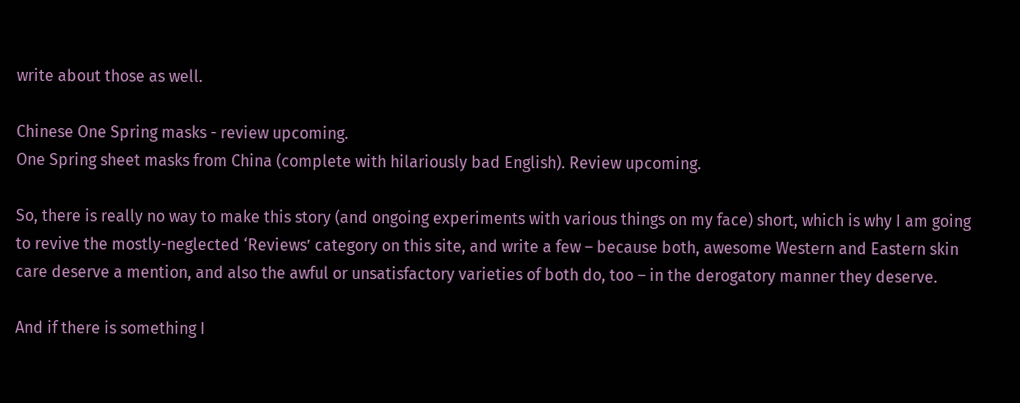write about those as well.

Chinese One Spring masks - review upcoming.
One Spring sheet masks from China (complete with hilariously bad English). Review upcoming.

So, there is really no way to make this story (and ongoing experiments with various things on my face) short, which is why I am going to revive the mostly-neglected ‘Reviews’ category on this site, and write a few – because both, awesome Western and Eastern skin care deserve a mention, and also the awful or unsatisfactory varieties of both do, too – in the derogatory manner they deserve.

And if there is something I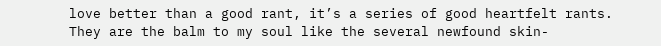love better than a good rant, it’s a series of good heartfelt rants. They are the balm to my soul like the several newfound skin-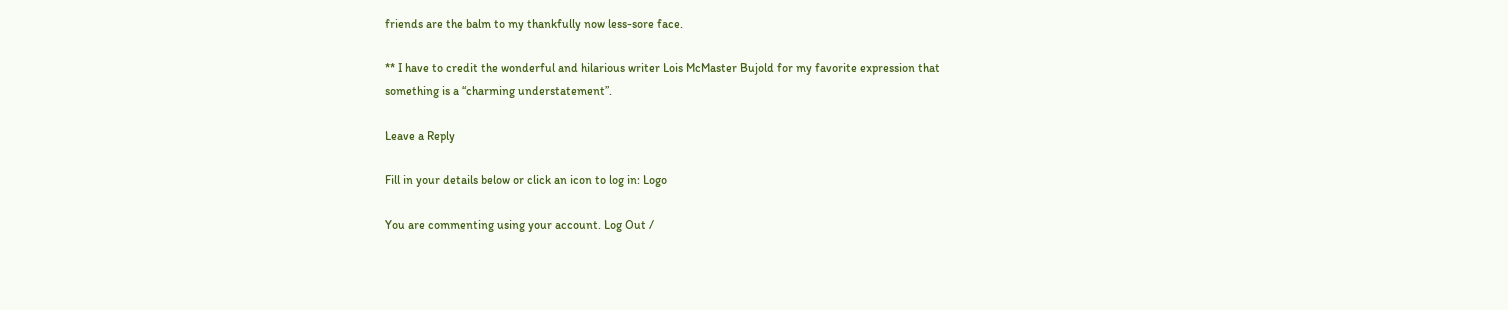friends are the balm to my thankfully now less-sore face.

** I have to credit the wonderful and hilarious writer Lois McMaster Bujold for my favorite expression that something is a “charming understatement”.

Leave a Reply

Fill in your details below or click an icon to log in: Logo

You are commenting using your account. Log Out /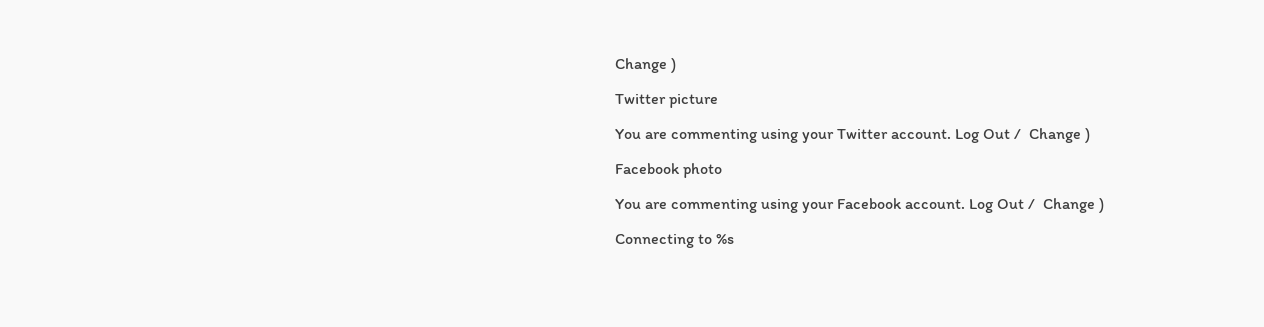Change )

Twitter picture

You are commenting using your Twitter account. Log Out /  Change )

Facebook photo

You are commenting using your Facebook account. Log Out /  Change )

Connecting to %s